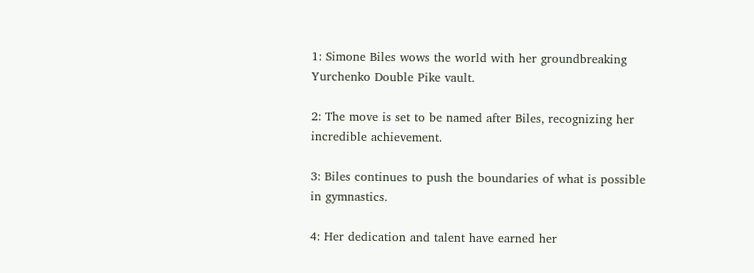1: Simone Biles wows the world with her groundbreaking Yurchenko Double Pike vault.

2: The move is set to be named after Biles, recognizing her incredible achievement.

3: Biles continues to push the boundaries of what is possible in gymnastics.

4: Her dedication and talent have earned her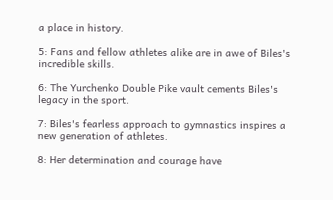a place in history.

5: Fans and fellow athletes alike are in awe of Biles's incredible skills.

6: The Yurchenko Double Pike vault cements Biles's legacy in the sport.

7: Biles's fearless approach to gymnastics inspires a new generation of athletes.

8: Her determination and courage have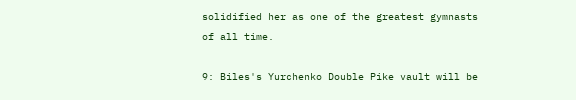solidified her as one of the greatest gymnasts of all time.

9: Biles's Yurchenko Double Pike vault will be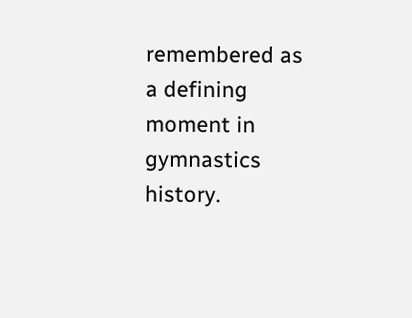remembered as a defining moment in gymnastics history.